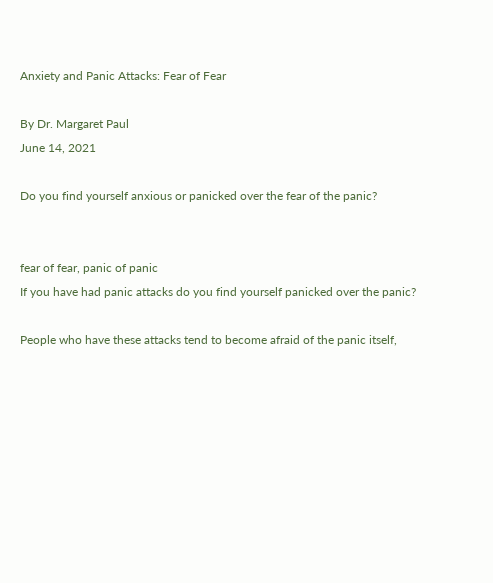Anxiety and Panic Attacks: Fear of Fear

By Dr. Margaret Paul
June 14, 2021

Do you find yourself anxious or panicked over the fear of the panic?


fear of fear, panic of panic
If you have had panic attacks do you find yourself panicked over the panic?

People who have these attacks tend to become afraid of the panic itself,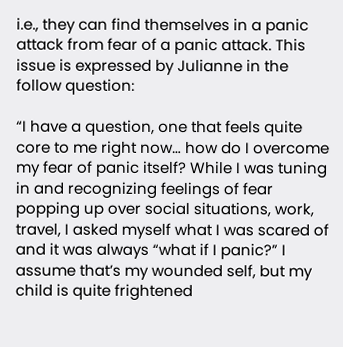i.e., they can find themselves in a panic attack from fear of a panic attack. This issue is expressed by Julianne in the follow question:

“I have a question, one that feels quite core to me right now… how do I overcome my fear of panic itself? While I was tuning in and recognizing feelings of fear popping up over social situations, work, travel, I asked myself what I was scared of and it was always “what if I panic?” I assume that’s my wounded self, but my child is quite frightened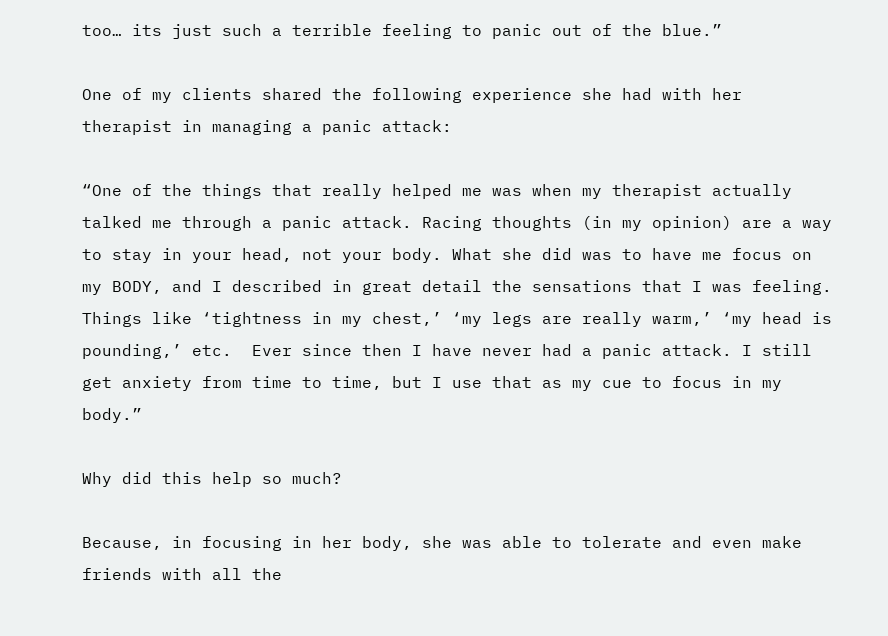too… its just such a terrible feeling to panic out of the blue.”

One of my clients shared the following experience she had with her therapist in managing a panic attack:

“One of the things that really helped me was when my therapist actually talked me through a panic attack. Racing thoughts (in my opinion) are a way to stay in your head, not your body. What she did was to have me focus on my BODY, and I described in great detail the sensations that I was feeling. Things like ‘tightness in my chest,’ ‘my legs are really warm,’ ‘my head is pounding,’ etc.  Ever since then I have never had a panic attack. I still get anxiety from time to time, but I use that as my cue to focus in my body.”

Why did this help so much?

Because, in focusing in her body, she was able to tolerate and even make friends with all the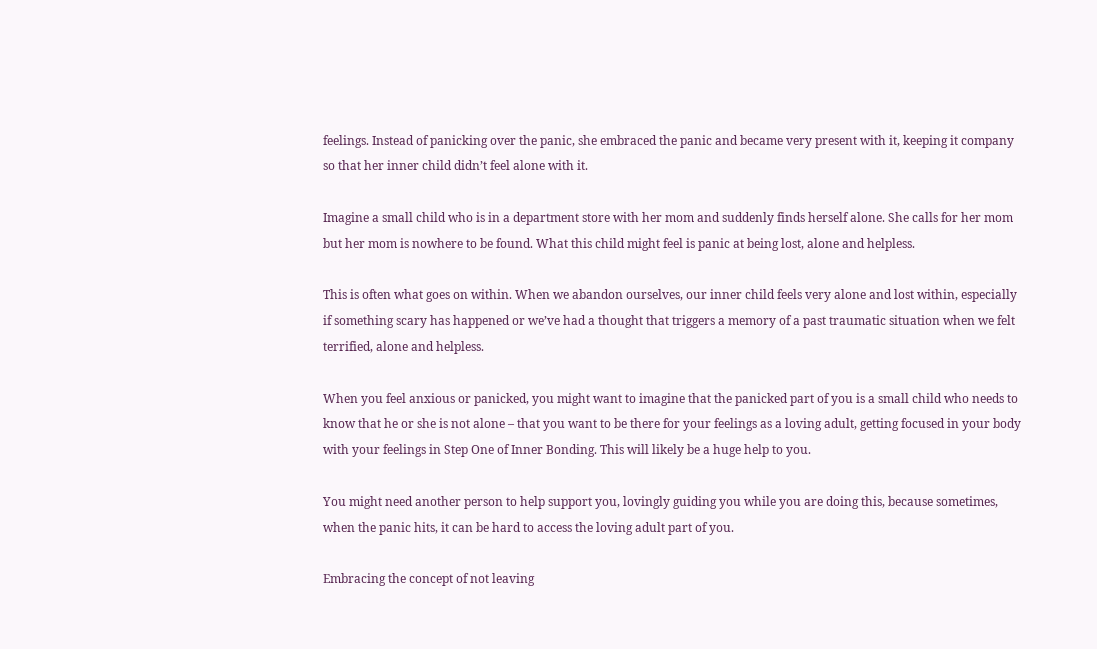feelings. Instead of panicking over the panic, she embraced the panic and became very present with it, keeping it company so that her inner child didn’t feel alone with it.

Imagine a small child who is in a department store with her mom and suddenly finds herself alone. She calls for her mom but her mom is nowhere to be found. What this child might feel is panic at being lost, alone and helpless.

This is often what goes on within. When we abandon ourselves, our inner child feels very alone and lost within, especially if something scary has happened or we’ve had a thought that triggers a memory of a past traumatic situation when we felt terrified, alone and helpless.

When you feel anxious or panicked, you might want to imagine that the panicked part of you is a small child who needs to know that he or she is not alone – that you want to be there for your feelings as a loving adult, getting focused in your body with your feelings in Step One of Inner Bonding. This will likely be a huge help to you.

You might need another person to help support you, lovingly guiding you while you are doing this, because sometimes, when the panic hits, it can be hard to access the loving adult part of you.

Embracing the concept of not leaving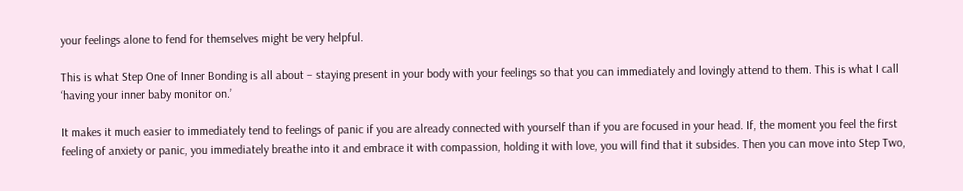your feelings alone to fend for themselves might be very helpful.

This is what Step One of Inner Bonding is all about – staying present in your body with your feelings so that you can immediately and lovingly attend to them. This is what I call ‘having your inner baby monitor on.’

It makes it much easier to immediately tend to feelings of panic if you are already connected with yourself than if you are focused in your head. If, the moment you feel the first feeling of anxiety or panic, you immediately breathe into it and embrace it with compassion, holding it with love, you will find that it subsides. Then you can move into Step Two,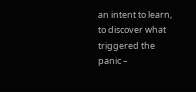an intent to learn, to discover what triggered the panic –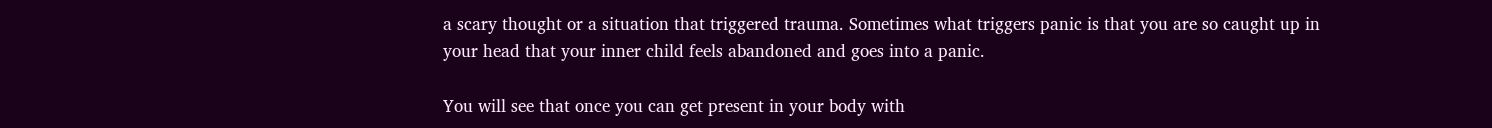a scary thought or a situation that triggered trauma. Sometimes what triggers panic is that you are so caught up in your head that your inner child feels abandoned and goes into a panic.

You will see that once you can get present in your body with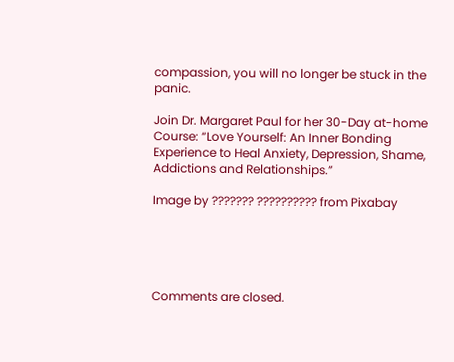compassion, you will no longer be stuck in the panic.

Join Dr. Margaret Paul for her 30-Day at-home Course: “Love Yourself: An Inner Bonding Experience to Heal Anxiety, Depression, Shame, Addictions and Relationships.”

Image by ??????? ?????????? from Pixabay





Comments are closed.